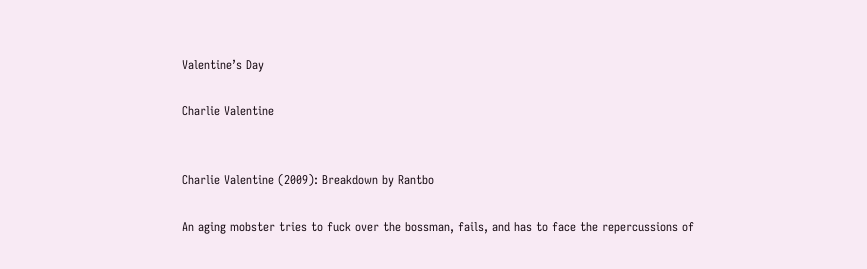Valentine’s Day

Charlie Valentine


Charlie Valentine (2009): Breakdown by Rantbo

An aging mobster tries to fuck over the bossman, fails, and has to face the repercussions of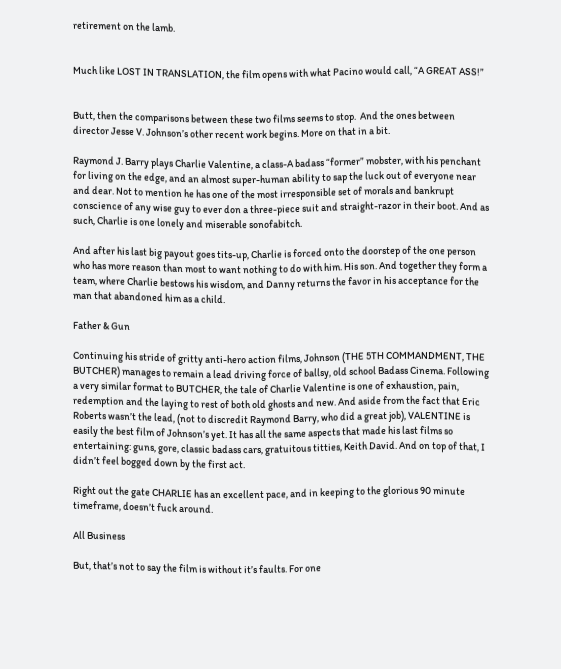retirement on the lamb.


Much like LOST IN TRANSLATION, the film opens with what Pacino would call, “A GREAT ASS!”


Butt, then the comparisons between these two films seems to stop.  And the ones between director Jesse V. Johnson’s other recent work begins. More on that in a bit.

Raymond J. Barry plays Charlie Valentine, a class-A badass “former” mobster, with his penchant for living on the edge, and an almost super-human ability to sap the luck out of everyone near and dear. Not to mention he has one of the most irresponsible set of morals and bankrupt conscience of any wise guy to ever don a three-piece suit and straight-razor in their boot. And as such, Charlie is one lonely and miserable sonofabitch.

And after his last big payout goes tits-up, Charlie is forced onto the doorstep of the one person who has more reason than most to want nothing to do with him. His son. And together they form a team, where Charlie bestows his wisdom, and Danny returns the favor in his acceptance for the man that abandoned him as a child.

Father & Gun

Continuing his stride of gritty anti-hero action films, Johnson (THE 5TH COMMANDMENT, THE BUTCHER) manages to remain a lead driving force of ballsy, old school Badass Cinema. Following a very similar format to BUTCHER, the tale of Charlie Valentine is one of exhaustion, pain, redemption and the laying to rest of both old ghosts and new. And aside from the fact that Eric Roberts wasn’t the lead, (not to discredit Raymond Barry, who did a great job), VALENTINE is easily the best film of Johnson’s yet. It has all the same aspects that made his last films so entertaining: guns, gore, classic badass cars, gratuitous titties, Keith David. And on top of that, I didn’t feel bogged down by the first act.

Right out the gate CHARLIE has an excellent pace, and in keeping to the glorious 90 minute timeframe, doesn’t fuck around.

All Business

But, that’s not to say the film is without it’s faults. For one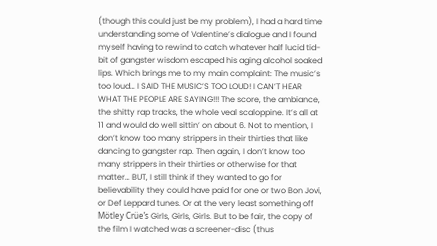(though this could just be my problem), I had a hard time understanding some of Valentine’s dialogue and I found myself having to rewind to catch whatever half lucid tid-bit of gangster wisdom escaped his aging alcohol soaked lips. Which brings me to my main complaint: The music’s too loud… I SAID THE MUSIC’S TOO LOUD! I CAN’T HEAR WHAT THE PEOPLE ARE SAYING!!! The score, the ambiance, the shitty rap tracks, the whole veal scaloppine. It’s all at 11 and would do well sittin’ on about 6. Not to mention, I don’t know too many strippers in their thirties that like dancing to gangster rap. Then again, I don’t know too many strippers in their thirties or otherwise for that matter… BUT, I still think if they wanted to go for believability they could have paid for one or two Bon Jovi, or Def Leppard tunes. Or at the very least something off  Mötley Crüe’s Girls, Girls, Girls. But to be fair, the copy of the film I watched was a screener-disc (thus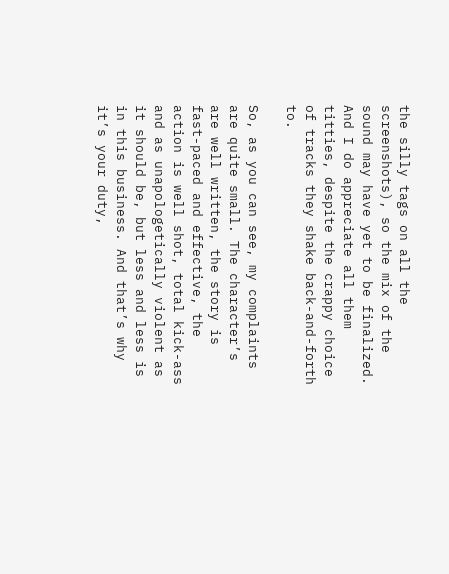the silly tags on all the screenshots), so the mix of the sound may have yet to be finalized. And I do appreciate all them titties, despite the crappy choice of tracks they shake back-and-forth to.

So, as you can see, my complaints are quite small. The character’s are well written, the story is fast-paced and effective, the action is well shot, total kick-ass and as unapologetically violent as it should be, but less and less is in this business. And that’s why it’s your duty,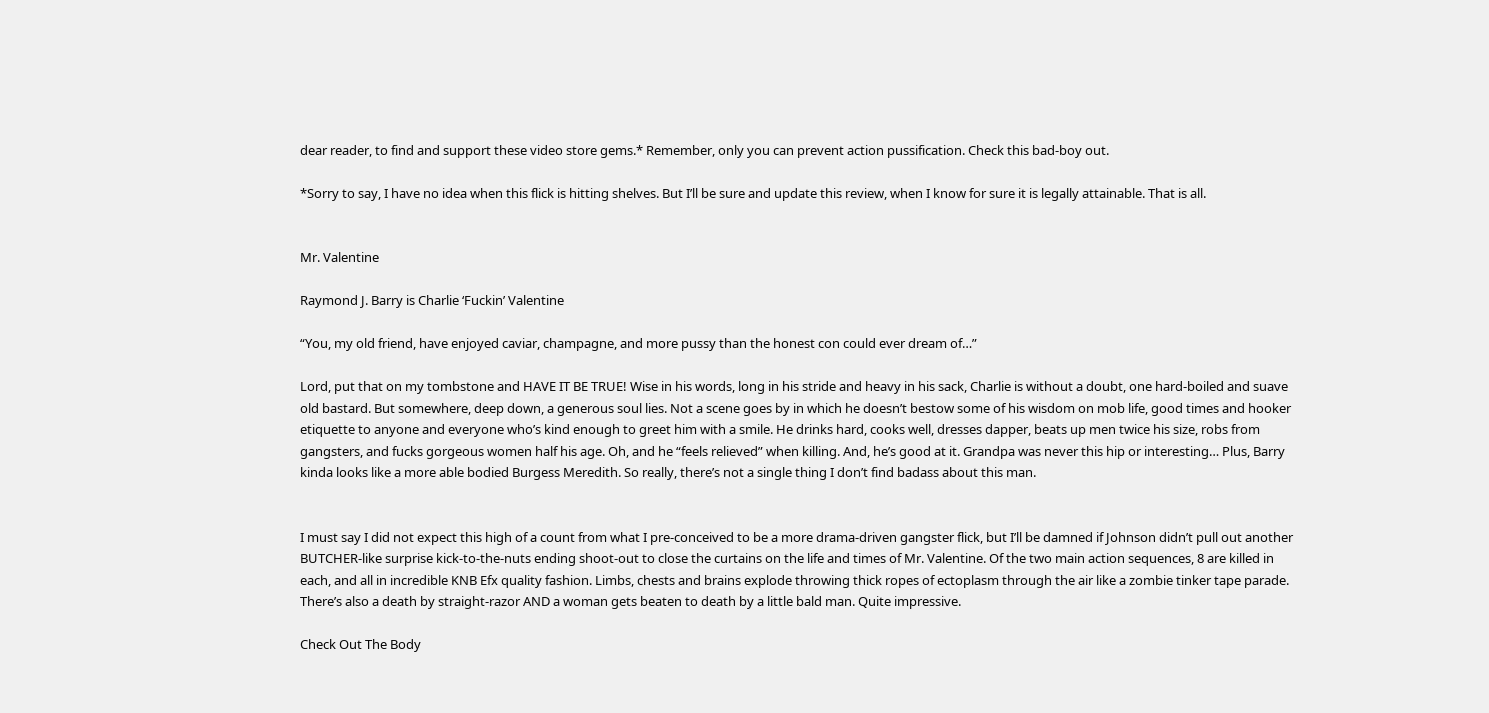dear reader, to find and support these video store gems.* Remember, only you can prevent action pussification. Check this bad-boy out.

*Sorry to say, I have no idea when this flick is hitting shelves. But I’ll be sure and update this review, when I know for sure it is legally attainable. That is all.


Mr. Valentine

Raymond J. Barry is Charlie ‘Fuckin’ Valentine

“You, my old friend, have enjoyed caviar, champagne, and more pussy than the honest con could ever dream of…”

Lord, put that on my tombstone and HAVE IT BE TRUE! Wise in his words, long in his stride and heavy in his sack, Charlie is without a doubt, one hard-boiled and suave old bastard. But somewhere, deep down, a generous soul lies. Not a scene goes by in which he doesn’t bestow some of his wisdom on mob life, good times and hooker etiquette to anyone and everyone who’s kind enough to greet him with a smile. He drinks hard, cooks well, dresses dapper, beats up men twice his size, robs from gangsters, and fucks gorgeous women half his age. Oh, and he “feels relieved” when killing. And, he’s good at it. Grandpa was never this hip or interesting… Plus, Barry kinda looks like a more able bodied Burgess Meredith. So really, there’s not a single thing I don’t find badass about this man.


I must say I did not expect this high of a count from what I pre-conceived to be a more drama-driven gangster flick, but I’ll be damned if Johnson didn’t pull out another BUTCHER-like surprise kick-to-the-nuts ending shoot-out to close the curtains on the life and times of Mr. Valentine. Of the two main action sequences, 8 are killed in each, and all in incredible KNB Efx quality fashion. Limbs, chests and brains explode throwing thick ropes of ectoplasm through the air like a zombie tinker tape parade. There’s also a death by straight-razor AND a woman gets beaten to death by a little bald man. Quite impressive.

Check Out The Body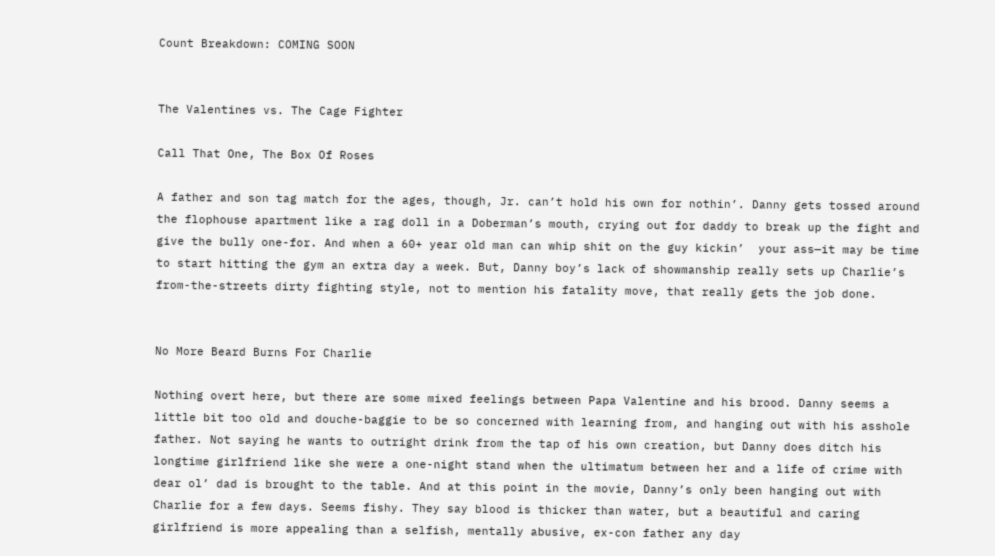Count Breakdown: COMING SOON


The Valentines vs. The Cage Fighter

Call That One, The Box Of Roses

A father and son tag match for the ages, though, Jr. can’t hold his own for nothin’. Danny gets tossed around the flophouse apartment like a rag doll in a Doberman’s mouth, crying out for daddy to break up the fight and give the bully one-for. And when a 60+ year old man can whip shit on the guy kickin’  your ass—it may be time to start hitting the gym an extra day a week. But, Danny boy’s lack of showmanship really sets up Charlie’s from-the-streets dirty fighting style, not to mention his fatality move, that really gets the job done.


No More Beard Burns For Charlie

Nothing overt here, but there are some mixed feelings between Papa Valentine and his brood. Danny seems a little bit too old and douche-baggie to be so concerned with learning from, and hanging out with his asshole father. Not saying he wants to outright drink from the tap of his own creation, but Danny does ditch his longtime girlfriend like she were a one-night stand when the ultimatum between her and a life of crime with dear ol’ dad is brought to the table. And at this point in the movie, Danny’s only been hanging out with Charlie for a few days. Seems fishy. They say blood is thicker than water, but a beautiful and caring girlfriend is more appealing than a selfish, mentally abusive, ex-con father any day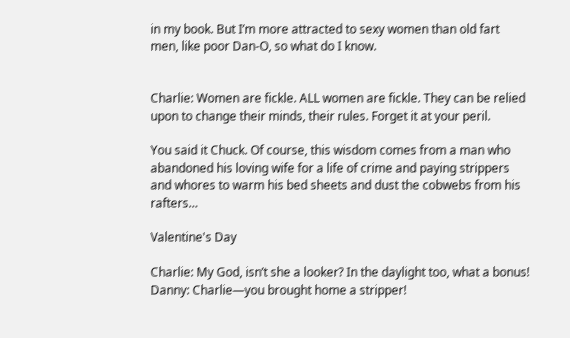in my book. But I’m more attracted to sexy women than old fart men, like poor Dan-O, so what do I know.


Charlie: Women are fickle. ALL women are fickle. They can be relied upon to change their minds, their rules. Forget it at your peril.

You said it Chuck. Of course, this wisdom comes from a man who abandoned his loving wife for a life of crime and paying strippers and whores to warm his bed sheets and dust the cobwebs from his rafters…

Valentine's Day

Charlie: My God, isn’t she a looker? In the daylight too, what a bonus!
Danny: Charlie—you brought home a stripper!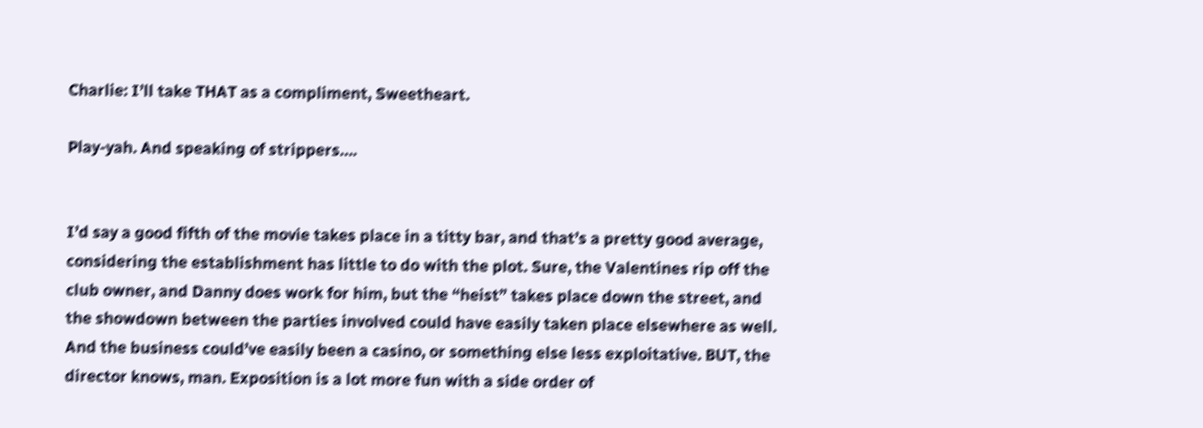Charlie: I’ll take THAT as a compliment, Sweetheart.

Play-yah. And speaking of strippers….


I’d say a good fifth of the movie takes place in a titty bar, and that’s a pretty good average, considering the establishment has little to do with the plot. Sure, the Valentines rip off the club owner, and Danny does work for him, but the “heist” takes place down the street, and the showdown between the parties involved could have easily taken place elsewhere as well. And the business could’ve easily been a casino, or something else less exploitative. BUT, the director knows, man. Exposition is a lot more fun with a side order of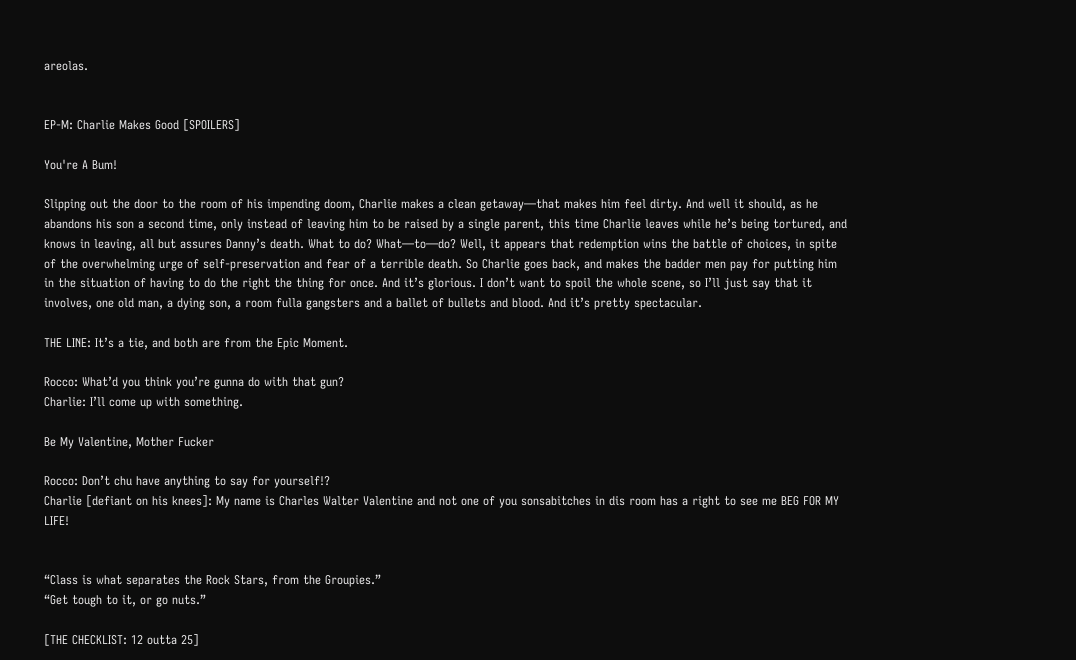areolas.


EP-M: Charlie Makes Good [SPOILERS]

You're A Bum!

Slipping out the door to the room of his impending doom, Charlie makes a clean getaway—that makes him feel dirty. And well it should, as he abandons his son a second time, only instead of leaving him to be raised by a single parent, this time Charlie leaves while he’s being tortured, and knows in leaving, all but assures Danny’s death. What to do? What—to—do? Well, it appears that redemption wins the battle of choices, in spite of the overwhelming urge of self-preservation and fear of a terrible death. So Charlie goes back, and makes the badder men pay for putting him in the situation of having to do the right the thing for once. And it’s glorious. I don’t want to spoil the whole scene, so I’ll just say that it involves, one old man, a dying son, a room fulla gangsters and a ballet of bullets and blood. And it’s pretty spectacular.

THE LINE: It’s a tie, and both are from the Epic Moment.

Rocco: What’d you think you’re gunna do with that gun?
Charlie: I’ll come up with something.

Be My Valentine, Mother Fucker

Rocco: Don’t chu have anything to say for yourself!?
Charlie [defiant on his knees]: My name is Charles Walter Valentine and not one of you sonsabitches in dis room has a right to see me BEG FOR MY LIFE!


“Class is what separates the Rock Stars, from the Groupies.”
“Get tough to it, or go nuts.”

[THE CHECKLIST: 12 outta 25]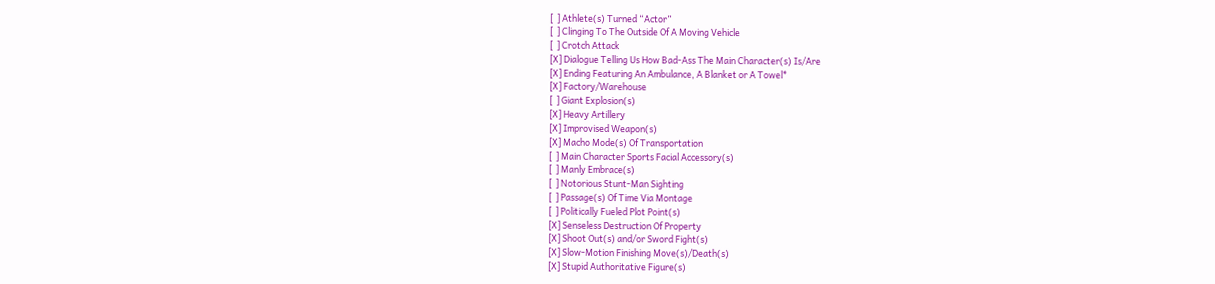[  ] Athlete(s) Turned “Actor”
[  ] Clinging To The Outside Of A Moving Vehicle
[  ] Crotch Attack
[X] Dialogue Telling Us How Bad-Ass The Main Character(s) Is/Are
[X] Ending Featuring An Ambulance, A Blanket or A Towel*
[X] Factory/Warehouse
[  ] Giant Explosion(s)
[X] Heavy Artillery
[X] Improvised Weapon(s)
[X] Macho Mode(s) Of Transportation
[  ] Main Character Sports Facial Accessory(s)
[  ] Manly Embrace(s)
[  ] Notorious Stunt-Man Sighting
[  ] Passage(s) Of Time Via Montage
[  ] Politically Fueled Plot Point(s)
[X] Senseless Destruction Of Property
[X] Shoot Out(s) and/or Sword Fight(s)
[X] Slow-Motion Finishing Move(s)/Death(s)
[X] Stupid Authoritative Figure(s)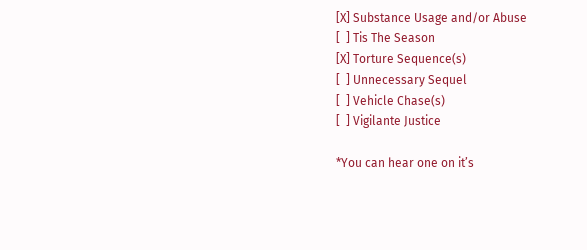[X] Substance Usage and/or Abuse
[  ] Tis The Season
[X] Torture Sequence(s)
[  ] Unnecessary Sequel
[  ] Vehicle Chase(s)
[  ] Vigilante Justice

*You can hear one on it’s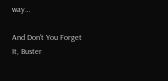way…

And Don't You Forget It, Buster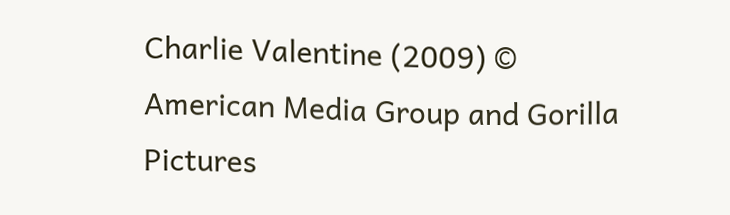Charlie Valentine (2009) © American Media Group and Gorilla Pictures